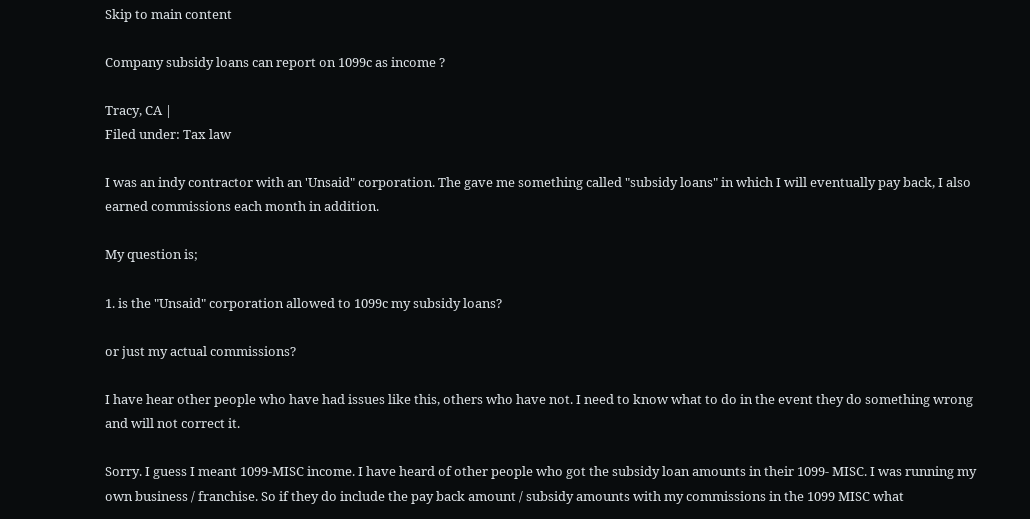Skip to main content

Company subsidy loans can report on 1099c as income ?

Tracy, CA |
Filed under: Tax law

I was an indy contractor with an 'Unsaid" corporation. The gave me something called "subsidy loans" in which I will eventually pay back, I also earned commissions each month in addition.

My question is;

1. is the "Unsaid" corporation allowed to 1099c my subsidy loans?

or just my actual commissions?

I have hear other people who have had issues like this, others who have not. I need to know what to do in the event they do something wrong and will not correct it.

Sorry. I guess I meant 1099-MISC income. I have heard of other people who got the subsidy loan amounts in their 1099- MISC. I was running my own business / franchise. So if they do include the pay back amount / subsidy amounts with my commissions in the 1099 MISC what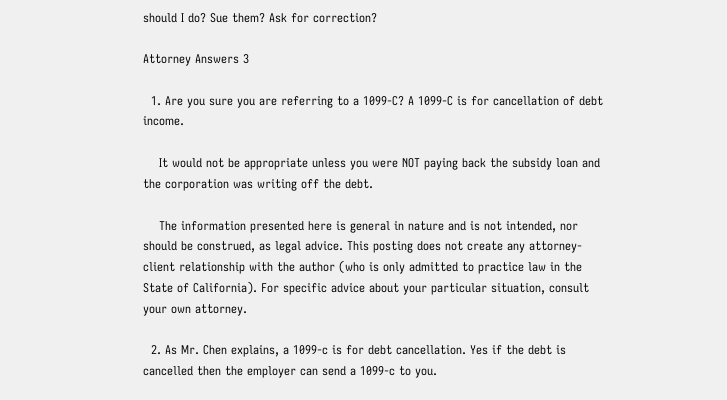should I do? Sue them? Ask for correction?

Attorney Answers 3

  1. Are you sure you are referring to a 1099-C? A 1099-C is for cancellation of debt income.

    It would not be appropriate unless you were NOT paying back the subsidy loan and the corporation was writing off the debt.

    The information presented here is general in nature and is not intended, nor should be construed, as legal advice. This posting does not create any attorney-client relationship with the author (who is only admitted to practice law in the State of California). For specific advice about your particular situation, consult your own attorney.

  2. As Mr. Chen explains, a 1099-c is for debt cancellation. Yes if the debt is cancelled then the employer can send a 1099-c to you.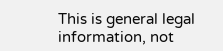This is general legal information, not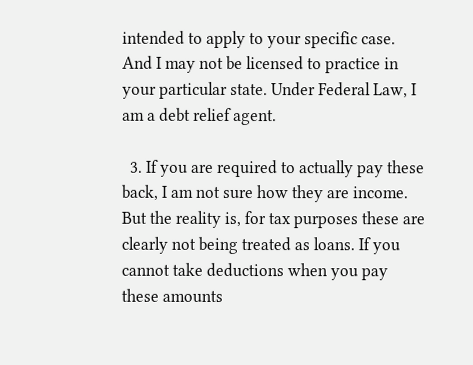intended to apply to your specific case. And I may not be licensed to practice in your particular state. Under Federal Law, I am a debt relief agent.

  3. If you are required to actually pay these back, I am not sure how they are income. But the reality is, for tax purposes these are clearly not being treated as loans. If you cannot take deductions when you pay these amounts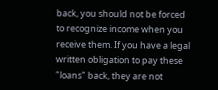back, you should not be forced to recognize income when you receive them. If you have a legal written obligation to pay these "loans" back, they are not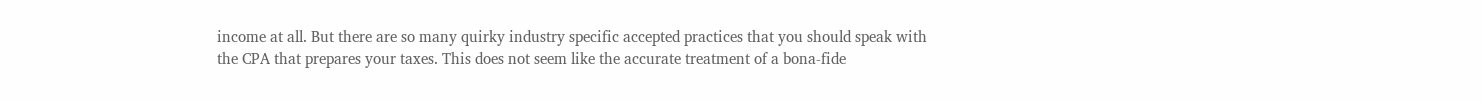income at all. But there are so many quirky industry specific accepted practices that you should speak with the CPA that prepares your taxes. This does not seem like the accurate treatment of a bona-fide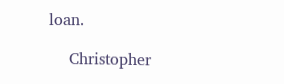loan.

    Christopher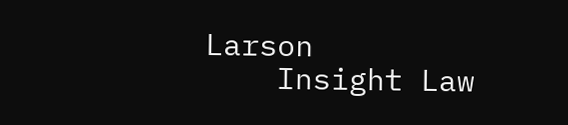Larson
    Insight Law